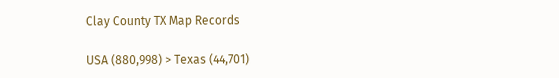Clay County TX Map Records

USA (880,998) > Texas (44,701)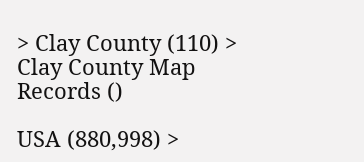> Clay County (110) > Clay County Map Records ()

USA (880,998) >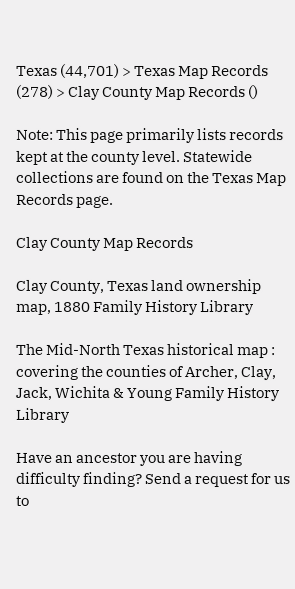Texas (44,701) > Texas Map Records (278) > Clay County Map Records ()

Note: This page primarily lists records kept at the county level. Statewide collections are found on the Texas Map Records page.

Clay County Map Records

Clay County, Texas land ownership map, 1880 Family History Library

The Mid-North Texas historical map : covering the counties of Archer, Clay, Jack, Wichita & Young Family History Library

Have an ancestor you are having difficulty finding? Send a request for us to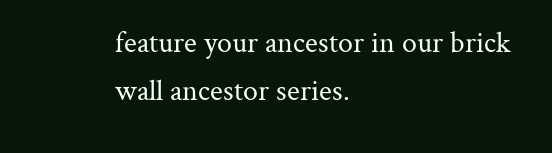feature your ancestor in our brick wall ancestor series.